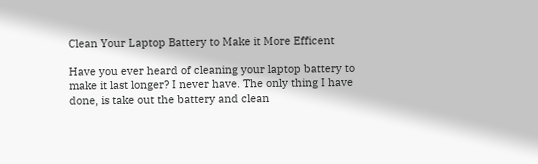Clean Your Laptop Battery to Make it More Efficent

Have you ever heard of cleaning your laptop battery to make it last longer? I never have. The only thing I have done, is take out the battery and clean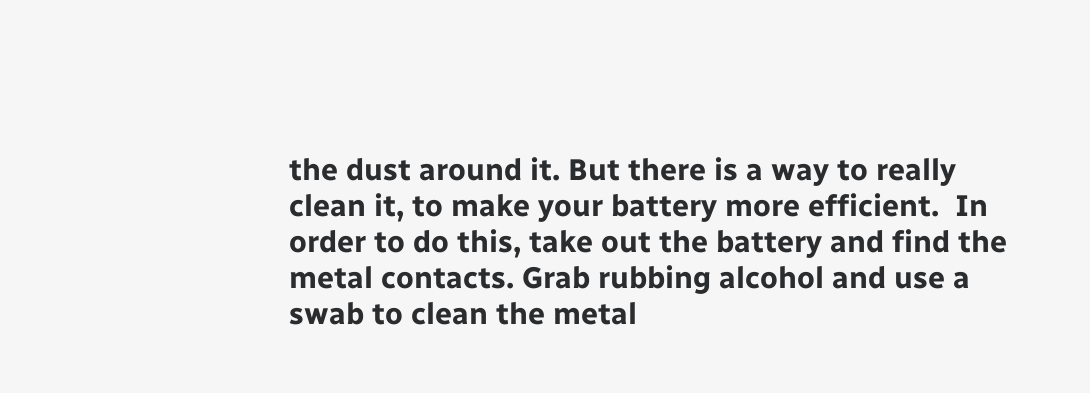the dust around it. But there is a way to really clean it, to make your battery more efficient.  In order to do this, take out the battery and find the metal contacts. Grab rubbing alcohol and use a swab to clean the metal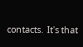contacts.  It's that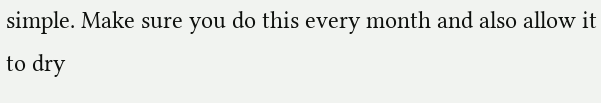simple. Make sure you do this every month and also allow it to dry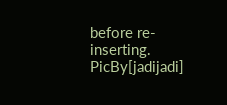before re-inserting. PicBy[jadijadi]